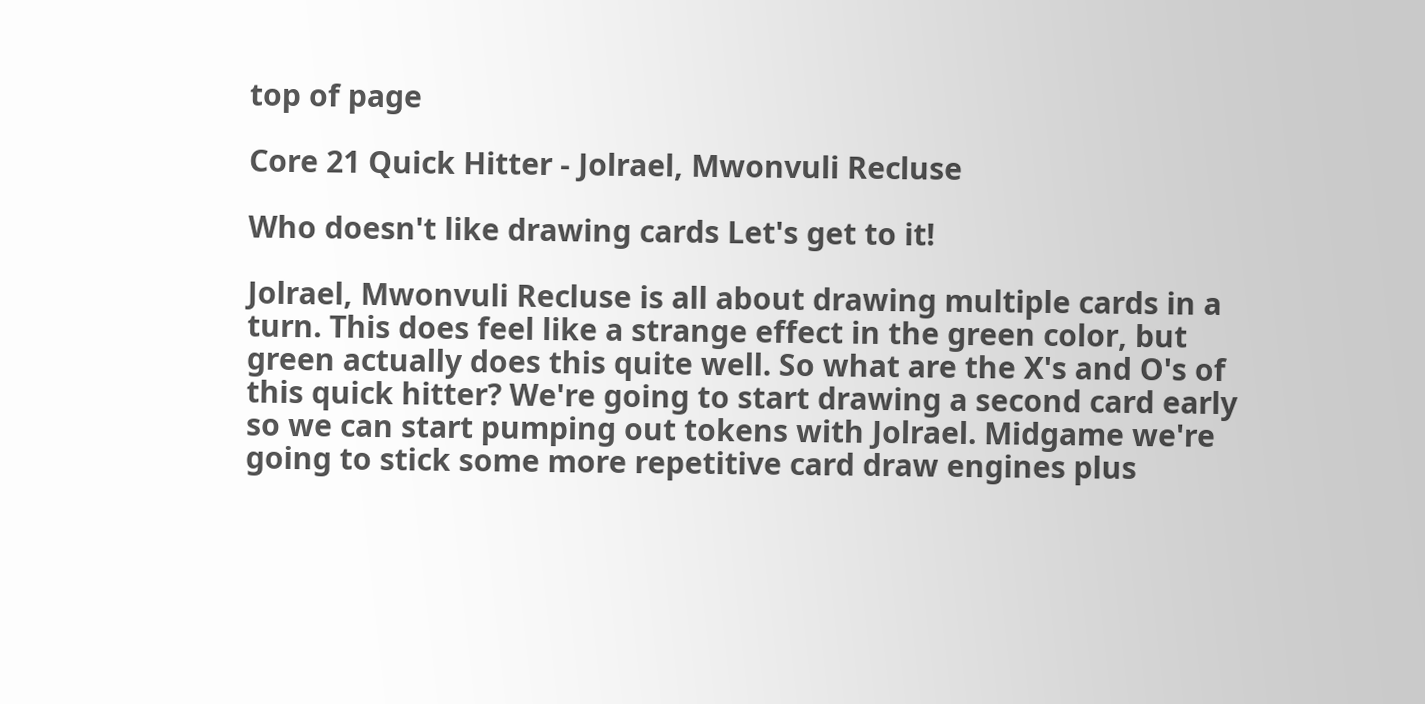top of page

Core 21 Quick Hitter - Jolrael, Mwonvuli Recluse

Who doesn't like drawing cards Let's get to it!

Jolrael, Mwonvuli Recluse is all about drawing multiple cards in a turn. This does feel like a strange effect in the green color, but green actually does this quite well. So what are the X's and O's of this quick hitter? We're going to start drawing a second card early so we can start pumping out tokens with Jolrael. Midgame we're going to stick some more repetitive card draw engines plus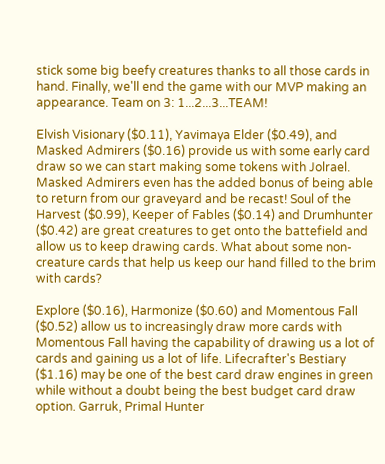stick some big beefy creatures thanks to all those cards in hand. Finally, we'll end the game with our MVP making an appearance. Team on 3: 1...2...3...TEAM!

Elvish Visionary ($0.11), Yavimaya Elder ($0.49), and Masked Admirers ($0.16) provide us with some early card draw so we can start making some tokens with Jolrael. Masked Admirers even has the added bonus of being able to return from our graveyard and be recast! Soul of the Harvest ($0.99), Keeper of Fables ($0.14) and Drumhunter ($0.42) are great creatures to get onto the battefield and allow us to keep drawing cards. What about some non-creature cards that help us keep our hand filled to the brim with cards?

Explore ($0.16), Harmonize ($0.60) and Momentous Fall ($0.52) allow us to increasingly draw more cards with Momentous Fall having the capability of drawing us a lot of cards and gaining us a lot of life. Lifecrafter's Bestiary ($1.16) may be one of the best card draw engines in green while without a doubt being the best budget card draw option. Garruk, Primal Hunter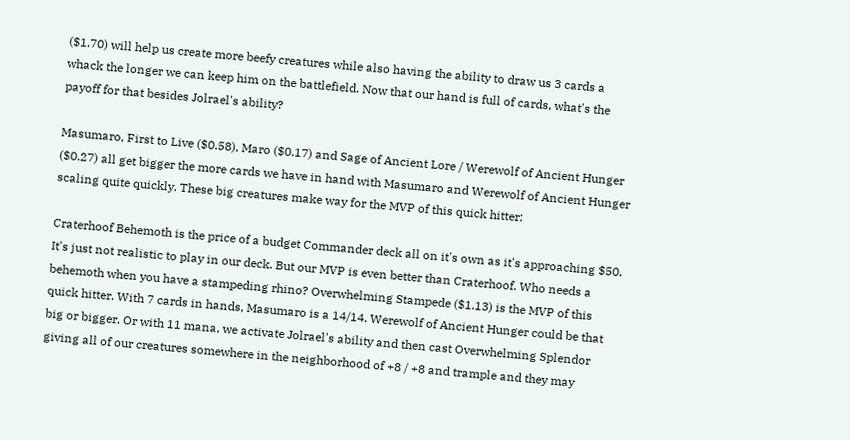($1.70) will help us create more beefy creatures while also having the ability to draw us 3 cards a whack the longer we can keep him on the battlefield. Now that our hand is full of cards, what's the payoff for that besides Jolrael's ability?

Masumaro, First to Live ($0.58), Maro ($0.17) and Sage of Ancient Lore / Werewolf of Ancient Hunger ($0.27) all get bigger the more cards we have in hand with Masumaro and Werewolf of Ancient Hunger scaling quite quickly. These big creatures make way for the MVP of this quick hitter:

Craterhoof Behemoth is the price of a budget Commander deck all on it's own as it's approaching $50. It's just not realistic to play in our deck. But our MVP is even better than Craterhoof. Who needs a behemoth when you have a stampeding rhino? Overwhelming Stampede ($1.13) is the MVP of this quick hitter. With 7 cards in hands, Masumaro is a 14/14. Werewolf of Ancient Hunger could be that big or bigger. Or with 11 mana, we activate Jolrael's ability and then cast Overwhelming Splendor giving all of our creatures somewhere in the neighborhood of +8 / +8 and trample and they may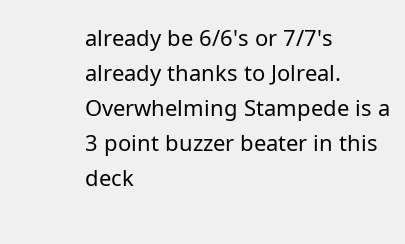already be 6/6's or 7/7's already thanks to Jolreal. Overwhelming Stampede is a 3 point buzzer beater in this deck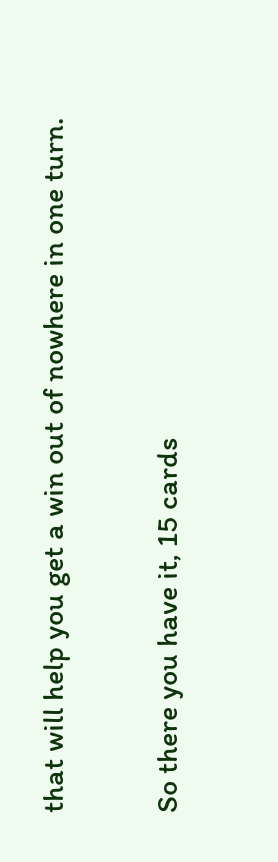that will help you get a win out of nowhere in one turn.

So there you have it, 15 cards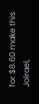for $8.60 make this Jolrael,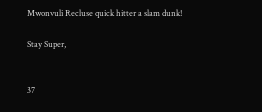Mwonvuli Recluse quick hitter a slam dunk!

Stay Super,


37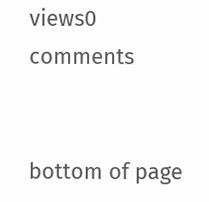views0 comments


bottom of page